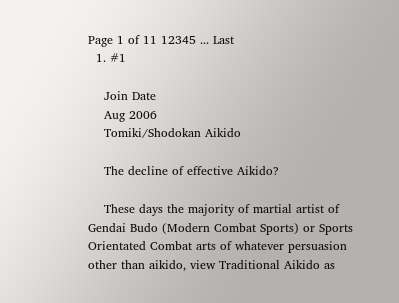Page 1 of 11 12345 ... Last
  1. #1

    Join Date
    Aug 2006
    Tomiki/Shodokan Aikido

    The decline of effective Aikido?

    These days the majority of martial artist of Gendai Budo (Modern Combat Sports) or Sports Orientated Combat arts of whatever persuasion other than aikido, view Traditional Aikido as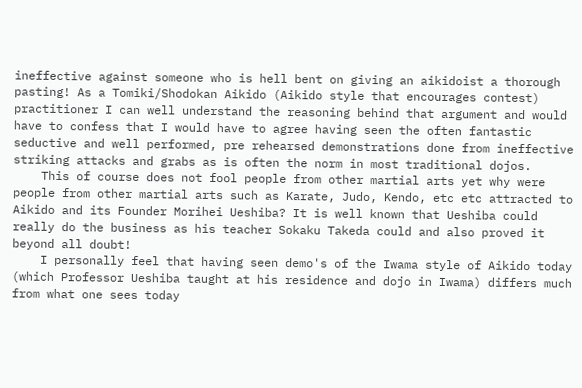ineffective against someone who is hell bent on giving an aikidoist a thorough pasting! As a Tomiki/Shodokan Aikido (Aikido style that encourages contest) practitioner I can well understand the reasoning behind that argument and would have to confess that I would have to agree having seen the often fantastic seductive and well performed, pre rehearsed demonstrations done from ineffective striking attacks and grabs as is often the norm in most traditional dojos.
    This of course does not fool people from other martial arts yet why were people from other martial arts such as Karate, Judo, Kendo, etc etc attracted to Aikido and its Founder Morihei Ueshiba? It is well known that Ueshiba could really do the business as his teacher Sokaku Takeda could and also proved it beyond all doubt!
    I personally feel that having seen demo's of the Iwama style of Aikido today (which Professor Ueshiba taught at his residence and dojo in Iwama) differs much from what one sees today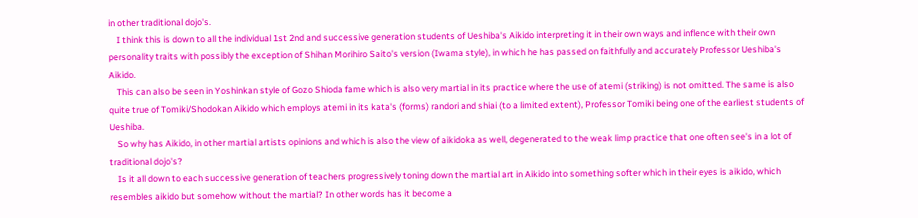in other traditional dojo's.
    I think this is down to all the individual 1st 2nd and successive generation students of Ueshiba's Aikido interpreting it in their own ways and inflence with their own personality traits with possibly the exception of Shihan Morihiro Saito's version (Iwama style), in which he has passed on faithfully and accurately Professor Ueshiba's Aikido.
    This can also be seen in Yoshinkan style of Gozo Shioda fame which is also very martial in its practice where the use of atemi (striking) is not omitted. The same is also quite true of Tomiki/Shodokan Aikido which employs atemi in its kata's (forms) randori and shiai (to a limited extent), Professor Tomiki being one of the earliest students of Ueshiba.
    So why has Aikido, in other martial artists opinions and which is also the view of aikidoka as well, degenerated to the weak limp practice that one often see's in a lot of traditional dojo's?
    Is it all down to each successive generation of teachers progressively toning down the martial art in Aikido into something softer which in their eyes is aikido, which resembles aikido but somehow without the martial? In other words has it become a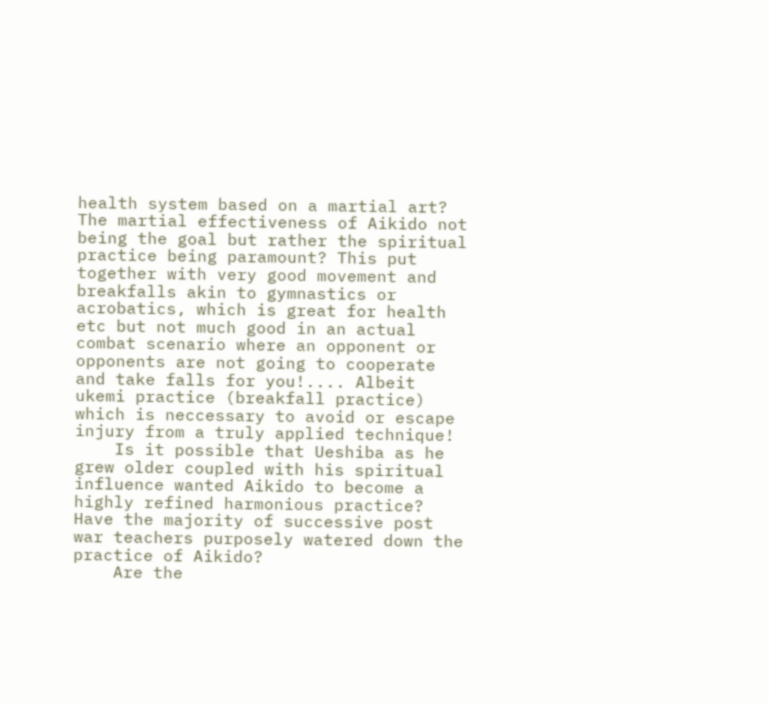health system based on a martial art? The martial effectiveness of Aikido not being the goal but rather the spiritual practice being paramount? This put together with very good movement and breakfalls akin to gymnastics or acrobatics, which is great for health etc but not much good in an actual combat scenario where an opponent or opponents are not going to cooperate and take falls for you!.... Albeit ukemi practice (breakfall practice) which is neccessary to avoid or escape injury from a truly applied technique!
    Is it possible that Ueshiba as he grew older coupled with his spiritual influence wanted Aikido to become a highly refined harmonious practice? Have the majority of successive post war teachers purposely watered down the practice of Aikido?
    Are the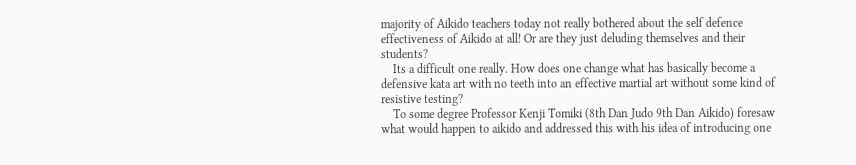majority of Aikido teachers today not really bothered about the self defence effectiveness of Aikido at all! Or are they just deluding themselves and their students?
    Its a difficult one really. How does one change what has basically become a defensive kata art with no teeth into an effective martial art without some kind of resistive testing?
    To some degree Professor Kenji Tomiki (8th Dan Judo 9th Dan Aikido) foresaw what would happen to aikido and addressed this with his idea of introducing one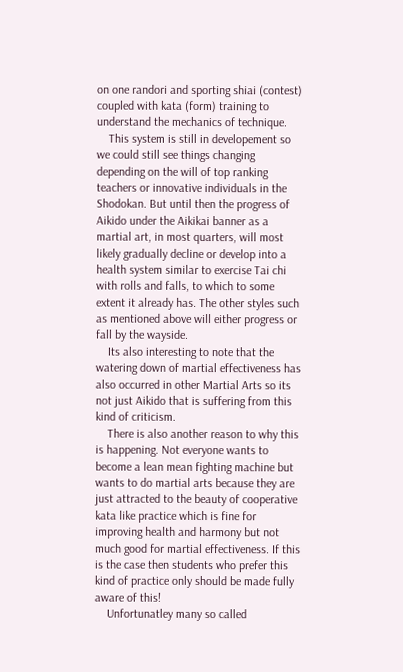on one randori and sporting shiai (contest) coupled with kata (form) training to understand the mechanics of technique.
    This system is still in developement so we could still see things changing depending on the will of top ranking teachers or innovative individuals in the Shodokan. But until then the progress of Aikido under the Aikikai banner as a martial art, in most quarters, will most likely gradually decline or develop into a health system similar to exercise Tai chi with rolls and falls, to which to some extent it already has. The other styles such as mentioned above will either progress or fall by the wayside.
    Its also interesting to note that the watering down of martial effectiveness has also occurred in other Martial Arts so its not just Aikido that is suffering from this kind of criticism.
    There is also another reason to why this is happening. Not everyone wants to become a lean mean fighting machine but wants to do martial arts because they are just attracted to the beauty of cooperative kata like practice which is fine for improving health and harmony but not much good for martial effectiveness. If this is the case then students who prefer this kind of practice only should be made fully aware of this!
    Unfortunatley many so called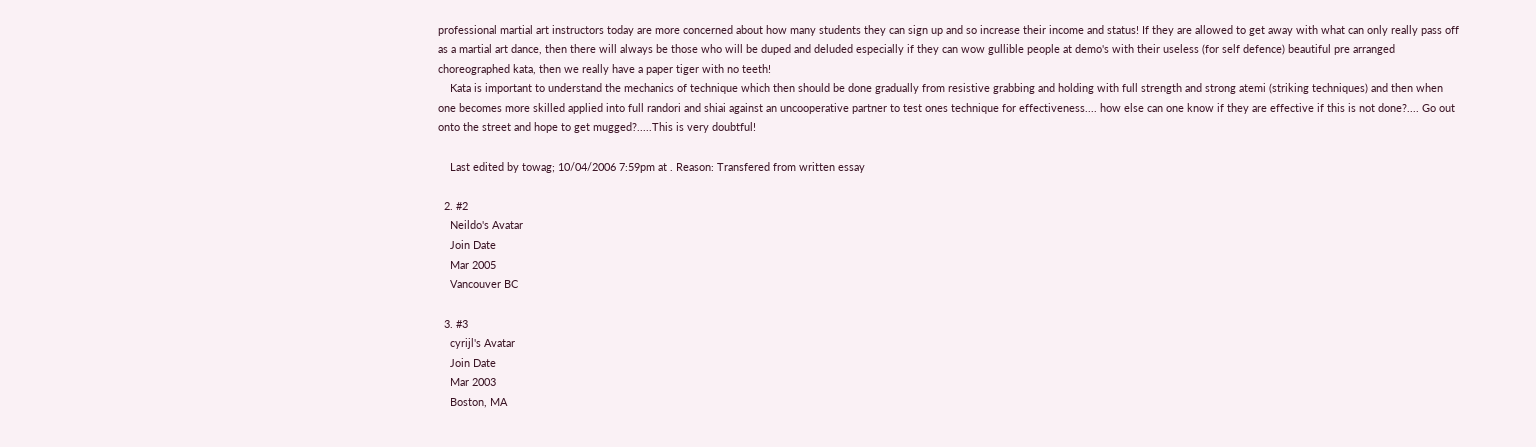professional martial art instructors today are more concerned about how many students they can sign up and so increase their income and status! If they are allowed to get away with what can only really pass off as a martial art dance, then there will always be those who will be duped and deluded especially if they can wow gullible people at demo's with their useless (for self defence) beautiful pre arranged choreographed kata, then we really have a paper tiger with no teeth!
    Kata is important to understand the mechanics of technique which then should be done gradually from resistive grabbing and holding with full strength and strong atemi (striking techniques) and then when one becomes more skilled applied into full randori and shiai against an uncooperative partner to test ones technique for effectiveness.... how else can one know if they are effective if this is not done?.... Go out onto the street and hope to get mugged?.....This is very doubtful!

    Last edited by towag; 10/04/2006 7:59pm at . Reason: Transfered from written essay

  2. #2
    Neildo's Avatar
    Join Date
    Mar 2005
    Vancouver BC

  3. #3
    cyrijl's Avatar
    Join Date
    Mar 2003
    Boston, MA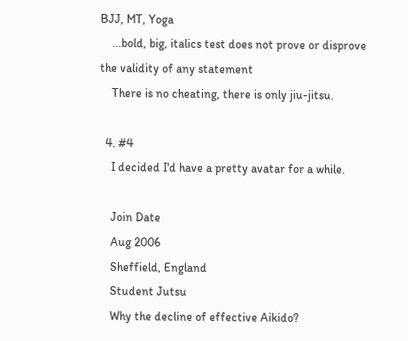BJJ, MT, Yoga
    ...bold, big, italics test does not prove or disprove the validity of any statement
    There is no cheating, there is only jiu-jitsu.

  4. #4
    I decided I'd have a pretty avatar for a while.

    Join Date
    Aug 2006
    Sheffield, England
    Student Jutsu
    Why the decline of effective Aikido?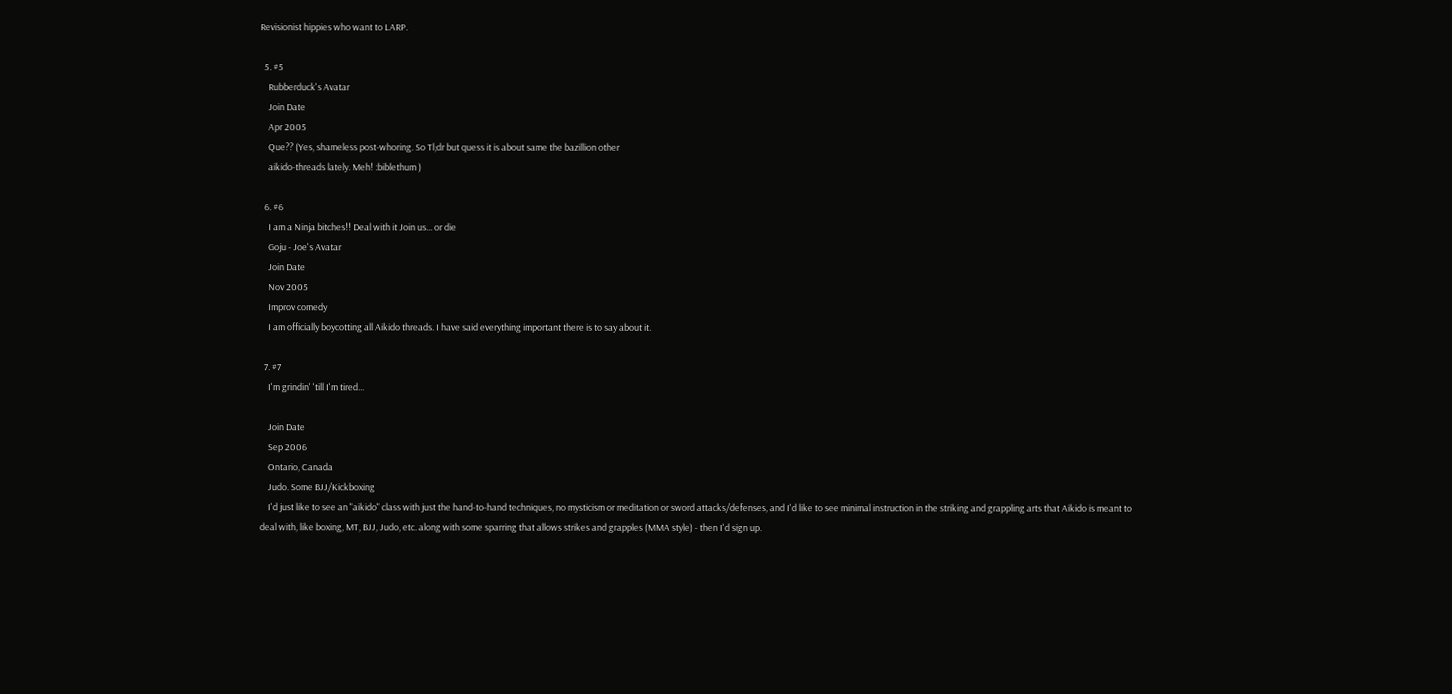Revisionist hippies who want to LARP.

  5. #5
    Rubberduck's Avatar
    Join Date
    Apr 2005
    Que?? (Yes, shameless post-whoring. So Tl;dr but quess it is about same the bazillion other
    aikido-threads lately. Meh! :biblethum )

  6. #6
    I am a Ninja bitches!! Deal with it Join us... or die
    Goju - Joe's Avatar
    Join Date
    Nov 2005
    Improv comedy
    I am officially boycotting all Aikido threads. I have said everything important there is to say about it.

  7. #7
    I'm grindin' 'till I'm tired...

    Join Date
    Sep 2006
    Ontario, Canada
    Judo. Some BJJ/Kickboxing
    I'd just like to see an "aikido" class with just the hand-to-hand techniques, no mysticism or meditation or sword attacks/defenses, and I'd like to see minimal instruction in the striking and grappling arts that Aikido is meant to deal with, like boxing, MT, BJJ, Judo, etc. along with some sparring that allows strikes and grapples (MMA style) - then I'd sign up.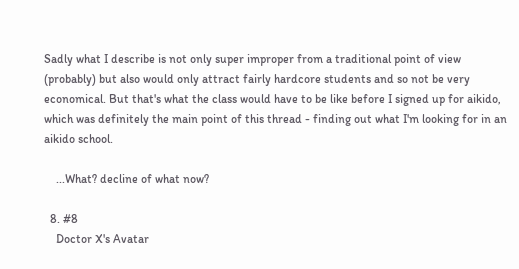Sadly what I describe is not only super improper from a traditional point of view (probably) but also would only attract fairly hardcore students and so not be very economical. But that's what the class would have to be like before I signed up for aikido, which was definitely the main point of this thread - finding out what I'm looking for in an aikido school.

    ...What? decline of what now?

  8. #8
    Doctor X's Avatar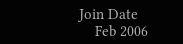Join Date
    Feb 2006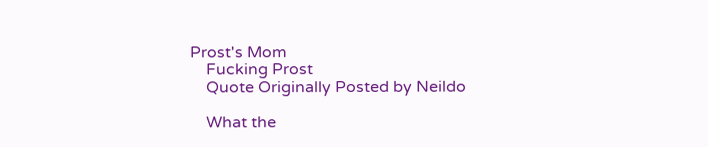Prost's Mom
    Fucking Prost
    Quote Originally Posted by Neildo

    What the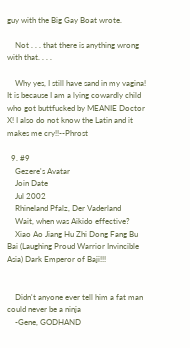guy with the Big Gay Boat wrote.

    Not . . . that there is anything wrong with that. . . .

    Why yes, I still have sand in my vagina! It is because I am a lying cowardly child who got buttfucked by MEANIE Doctor X! I also do not know the Latin and it makes me cry!!--Phrost

  9. #9
    Gezere's Avatar
    Join Date
    Jul 2002
    Rhineland Pfalz, Der Vaderland
    Wait, when was Aikido effective?
    Xiao Ao Jiang Hu Zhi Dong Fang Bu Bai (Laughing Proud Warrior Invincible Asia) Dark Emperor of Baji!!!


    Didn't anyone ever tell him a fat man could never be a ninja
    -Gene, GODHAND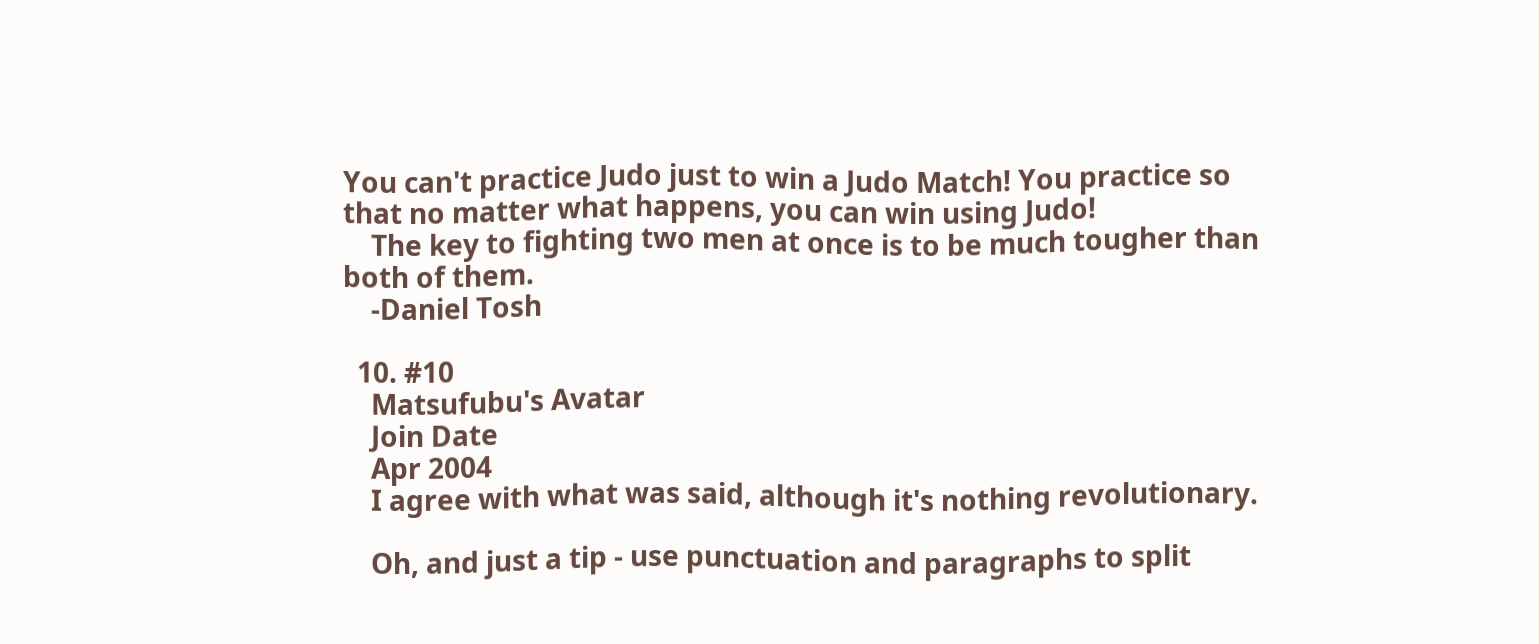You can't practice Judo just to win a Judo Match! You practice so that no matter what happens, you can win using Judo!
    The key to fighting two men at once is to be much tougher than both of them.
    -Daniel Tosh

  10. #10
    Matsufubu's Avatar
    Join Date
    Apr 2004
    I agree with what was said, although it's nothing revolutionary.

    Oh, and just a tip - use punctuation and paragraphs to split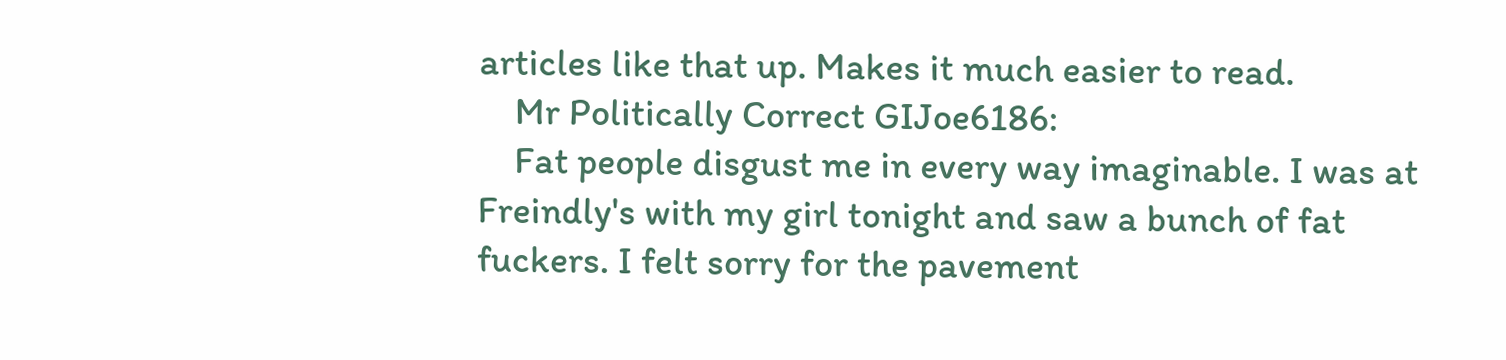articles like that up. Makes it much easier to read.
    Mr Politically Correct GIJoe6186:
    Fat people disgust me in every way imaginable. I was at Freindly's with my girl tonight and saw a bunch of fat fuckers. I felt sorry for the pavement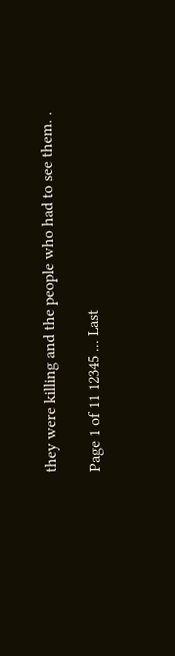they were killing and the people who had to see them. .

Page 1 of 11 12345 ... Last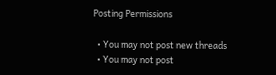Posting Permissions

  • You may not post new threads
  • You may not post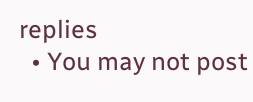replies
  • You may not post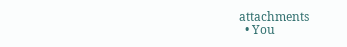attachments
  • You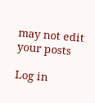may not edit your posts

Log in